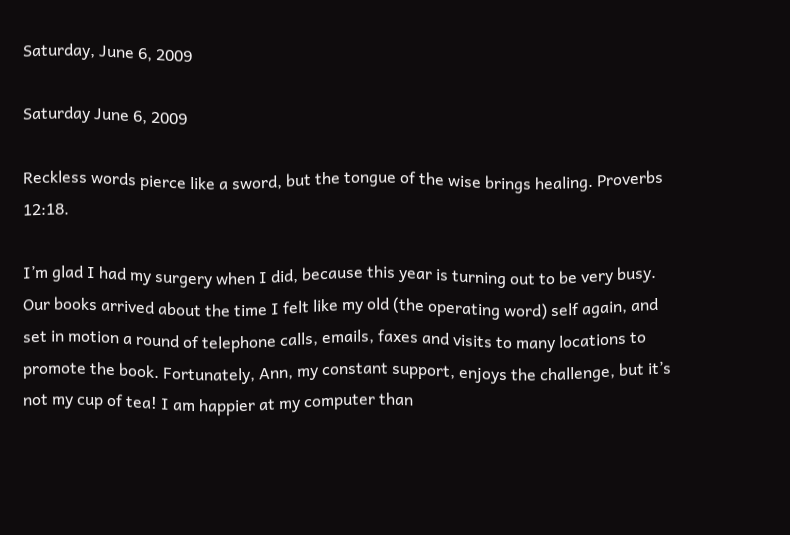Saturday, June 6, 2009

Saturday June 6, 2009

Reckless words pierce like a sword, but the tongue of the wise brings healing. Proverbs 12:18.

I’m glad I had my surgery when I did, because this year is turning out to be very busy. Our books arrived about the time I felt like my old (the operating word) self again, and set in motion a round of telephone calls, emails, faxes and visits to many locations to promote the book. Fortunately, Ann, my constant support, enjoys the challenge, but it’s not my cup of tea! I am happier at my computer than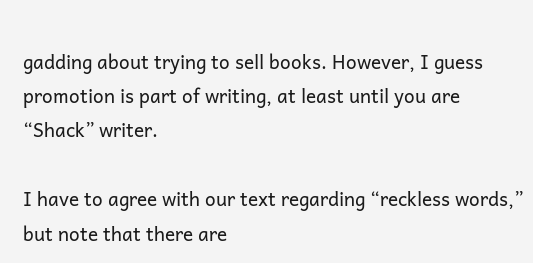gadding about trying to sell books. However, I guess promotion is part of writing, at least until you are “Shack” writer.

I have to agree with our text regarding “reckless words,” but note that there are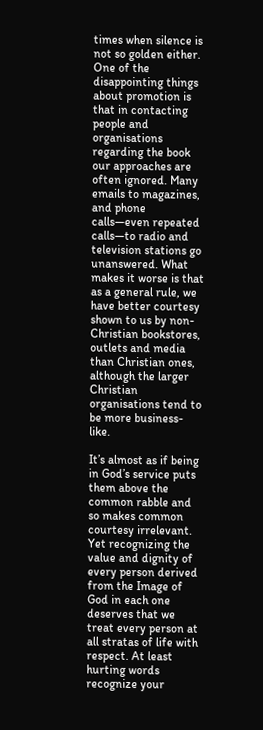times when silence is not so golden either. One of the disappointing things about promotion is that in contacting people and organisations regarding the book our approaches are often ignored. Many emails to magazines, and phone calls—even repeated calls—to radio and television stations go unanswered. What makes it worse is that as a general rule, we have better courtesy shown to us by non-Christian bookstores, outlets and media than Christian ones, although the larger Christian organisations tend to be more business-like.

It’s almost as if being in God’s service puts them above the common rabble and so makes common courtesy irrelevant. Yet recognizing the value and dignity of every person derived from the Image of God in each one deserves that we treat every person at all stratas of life with respect. At least hurting words recognize your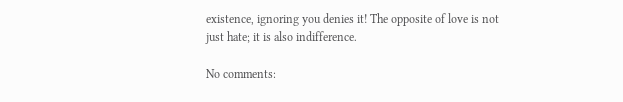existence, ignoring you denies it! The opposite of love is not just hate; it is also indifference.

No comments: